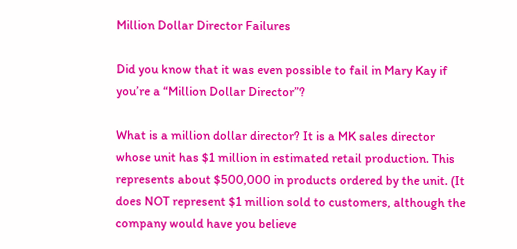Million Dollar Director Failures

Did you know that it was even possible to fail in Mary Kay if you’re a “Million Dollar Director”?

What is a million dollar director? It is a MK sales director whose unit has $1 million in estimated retail production. This represents about $500,000 in products ordered by the unit. (It does NOT represent $1 million sold to customers, although the company would have you believe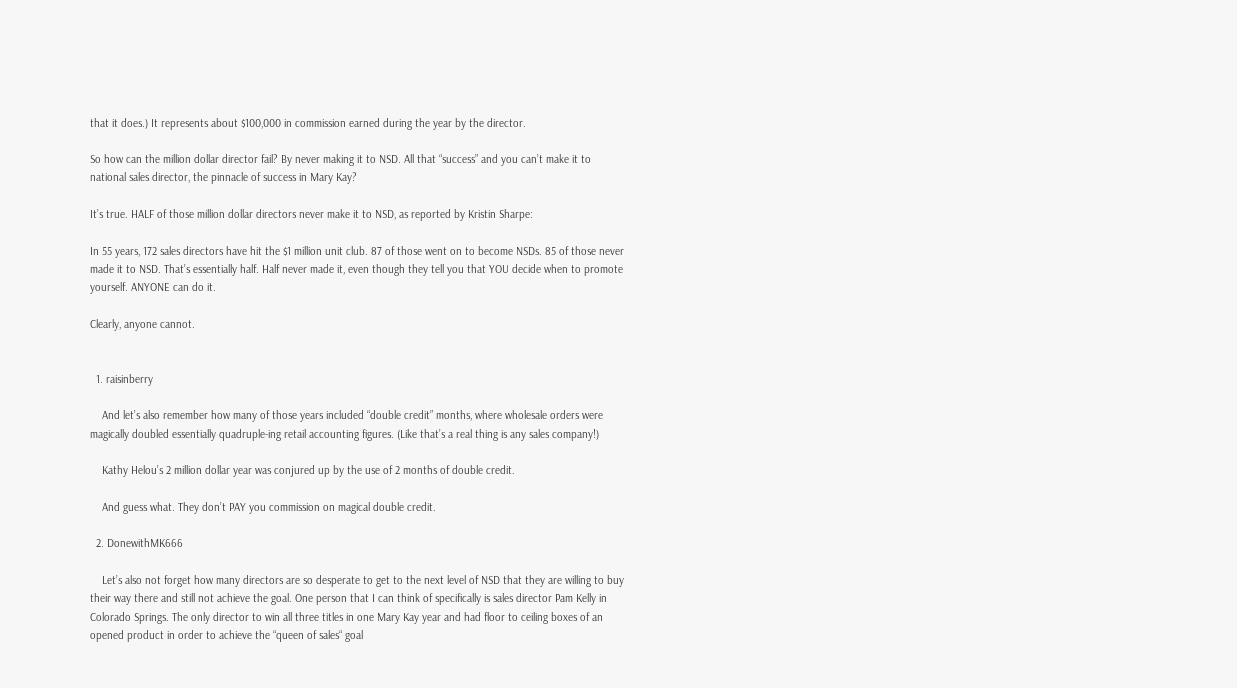that it does.) It represents about $100,000 in commission earned during the year by the director.

So how can the million dollar director fail? By never making it to NSD. All that “success” and you can’t make it to national sales director, the pinnacle of success in Mary Kay?

It’s true. HALF of those million dollar directors never make it to NSD, as reported by Kristin Sharpe:

In 55 years, 172 sales directors have hit the $1 million unit club. 87 of those went on to become NSDs. 85 of those never made it to NSD. That’s essentially half. Half never made it, even though they tell you that YOU decide when to promote yourself. ANYONE can do it.

Clearly, anyone cannot.


  1. raisinberry

    And let’s also remember how many of those years included “double credit” months, where wholesale orders were magically doubled essentially quadruple-ing retail accounting figures. (Like that’s a real thing is any sales company!)

    Kathy Helou’s 2 million dollar year was conjured up by the use of 2 months of double credit.

    And guess what. They don’t PAY you commission on magical double credit.

  2. DonewithMK666

    Let’s also not forget how many directors are so desperate to get to the next level of NSD that they are willing to buy their way there and still not achieve the goal. One person that I can think of specifically is sales director Pam Kelly in Colorado Springs. The only director to win all three titles in one Mary Kay year and had floor to ceiling boxes of an opened product in order to achieve the “queen of sales“ goal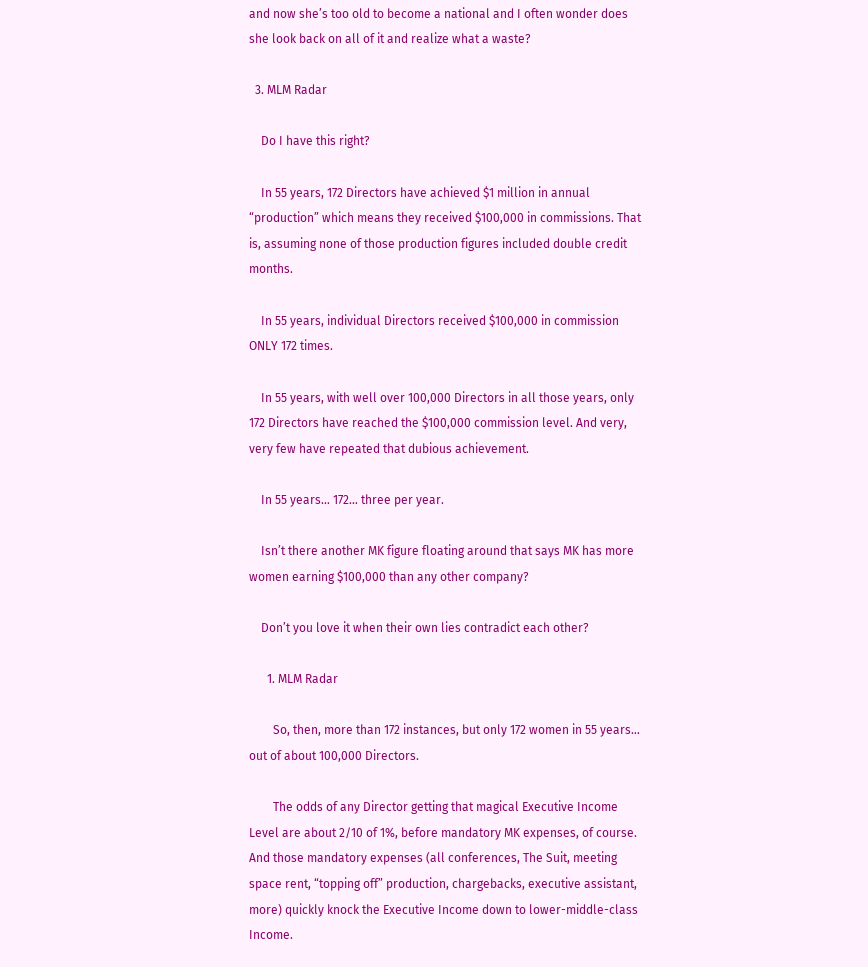and now she’s too old to become a national and I often wonder does she look back on all of it and realize what a waste?

  3. MLM Radar

    Do I have this right?

    In 55 years, 172 Directors have achieved $1 million in annual “production” which means they received $100,000 in commissions. That is, assuming none of those production figures included double credit months.

    In 55 years, individual Directors received $100,000 in commission ONLY 172 times.

    In 55 years, with well over 100,000 Directors in all those years, only 172 Directors have reached the $100,000 commission level. And very, very few have repeated that dubious achievement.

    In 55 years… 172… three per year.

    Isn’t there another MK figure floating around that says MK has more women earning $100,000 than any other company?

    Don’t you love it when their own lies contradict each other?

      1. MLM Radar

        So, then, more than 172 instances, but only 172 women in 55 years… out of about 100,000 Directors.

        The odds of any Director getting that magical Executive Income Level are about 2/10 of 1%, before mandatory MK expenses, of course. And those mandatory expenses (all conferences, The Suit, meeting space rent, “topping off” production, chargebacks, executive assistant, more) quickly knock the Executive Income down to lower-middle-class Income.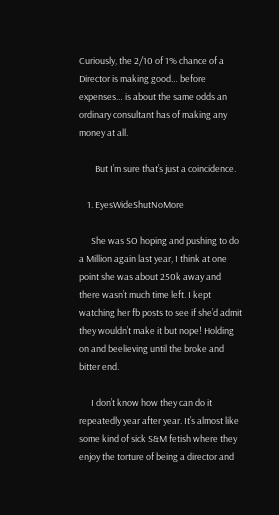Curiously, the 2/10 of 1% chance of a Director is making good… before expenses… is about the same odds an ordinary consultant has of making any money at all.

        But I’m sure that’s just a coincidence.

    1. EyesWideShutNoMore

      She was SO hoping and pushing to do a Million again last year, I think at one point she was about 250k away and there wasn’t much time left. I kept watching her fb posts to see if she’d admit they wouldn’t make it but nope! Holding on and beelieving until the broke and bitter end.

      I don’t know how they can do it repeatedly year after year. It’s almost like some kind of sick S&M fetish where they enjoy the torture of being a director and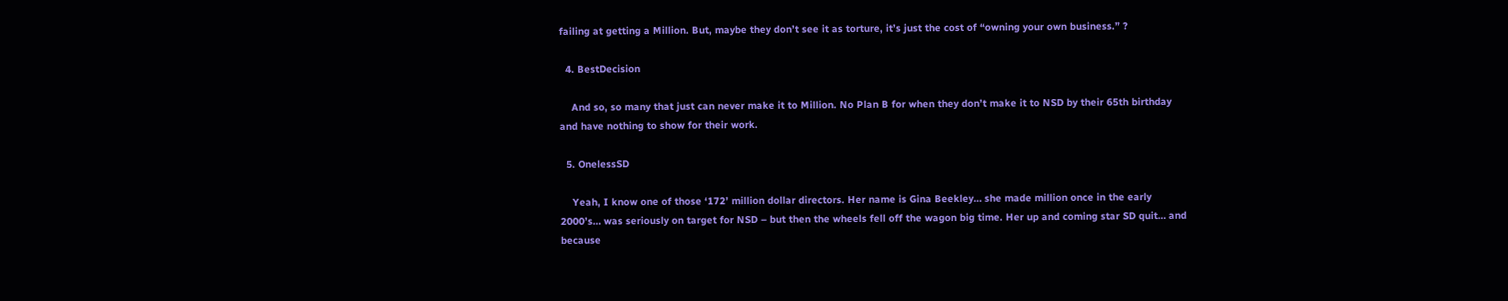failing at getting a Million. But, maybe they don’t see it as torture, it’s just the cost of “owning your own business.” ?

  4. BestDecision

    And so, so many that just can never make it to Million. No Plan B for when they don’t make it to NSD by their 65th birthday and have nothing to show for their work.

  5. OnelessSD

    Yeah, I know one of those ‘172’ million dollar directors. Her name is Gina Beekley… she made million once in the early 2000’s… was seriously on target for NSD – but then the wheels fell off the wagon big time. Her up and coming star SD quit… and because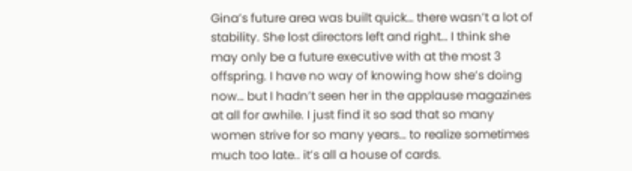Gina’s future area was built quick… there wasn’t a lot of stability. She lost directors left and right… I think she may only be a future executive with at the most 3 offspring. I have no way of knowing how she’s doing now… but I hadn’t seen her in the applause magazines at all for awhile. I just find it so sad that so many women strive for so many years… to realize sometimes much too late.. it’s all a house of cards.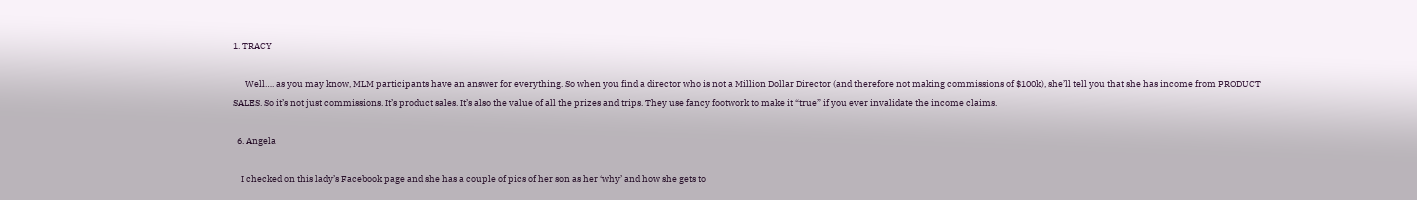1. TRACY

      Well…. as you may know, MLM participants have an answer for everything. So when you find a director who is not a Million Dollar Director (and therefore not making commissions of $100k), she’ll tell you that she has income from PRODUCT SALES. So it’s not just commissions. It’s product sales. It’s also the value of all the prizes and trips. They use fancy footwork to make it “true” if you ever invalidate the income claims.

  6. Angela

    I checked on this lady’s Facebook page and she has a couple of pics of her son as her ‘why’ and how she gets to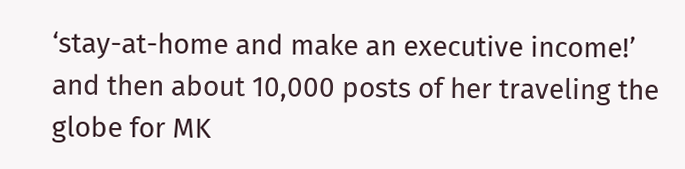‘stay-at-home and make an executive income!’ and then about 10,000 posts of her traveling the globe for MK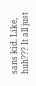sans kid. Like, huh??? It all just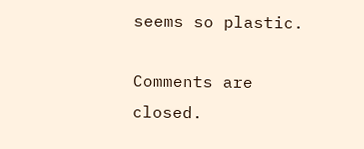seems so plastic.

Comments are closed.